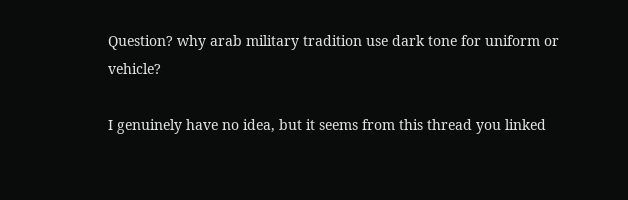Question? why arab military tradition use dark tone for uniform or vehicle?

I genuinely have no idea, but it seems from this thread you linked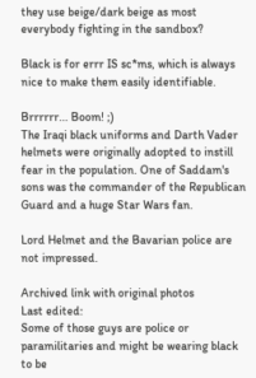they use beige/dark beige as most everybody fighting in the sandbox?

Black is for errr IS sc*ms, which is always nice to make them easily identifiable.

Brrrrrr... Boom! ;)
The Iraqi black uniforms and Darth Vader helmets were originally adopted to instill fear in the population. One of Saddam's sons was the commander of the Republican Guard and a huge Star Wars fan.

Lord Helmet and the Bavarian police are not impressed.

Archived link with original photos
Last edited:
Some of those guys are police or paramilitaries and might be wearing black to be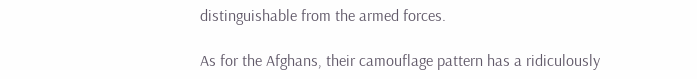distinguishable from the armed forces.

As for the Afghans, their camouflage pattern has a ridiculously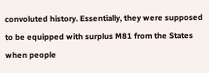convoluted history. Essentially, they were supposed to be equipped with surplus M81 from the States when people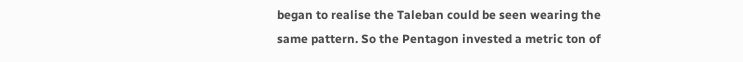began to realise the Taleban could be seen wearing the same pattern. So the Pentagon invested a metric ton of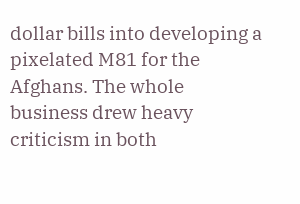dollar bills into developing a pixelated M81 for the Afghans. The whole business drew heavy criticism in both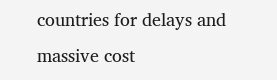countries for delays and massive cost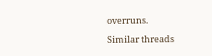overruns.

Similar threads